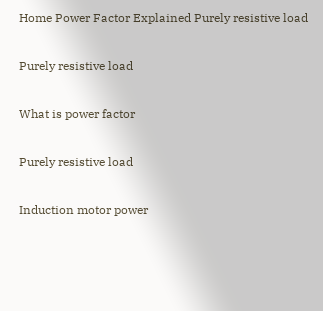Home Power Factor Explained Purely resistive load

Purely resistive load

What is power factor

Purely resistive load

Induction motor power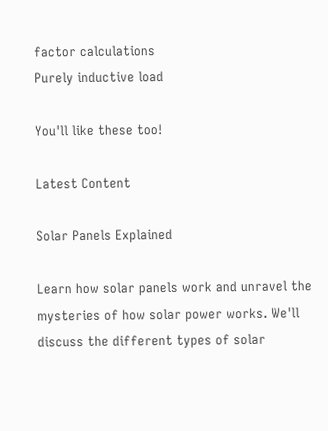factor calculations
Purely inductive load

You'll like these too!

Latest Content

Solar Panels Explained

Learn how solar panels work and unravel the mysteries of how solar power works. We'll discuss the different types of solar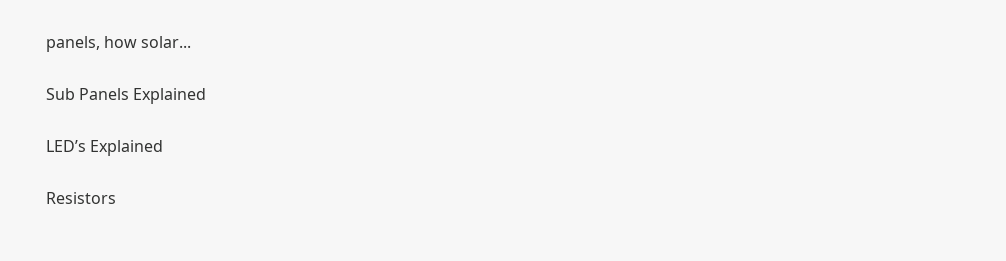panels, how solar...

Sub Panels Explained

LED’s Explained

Resistors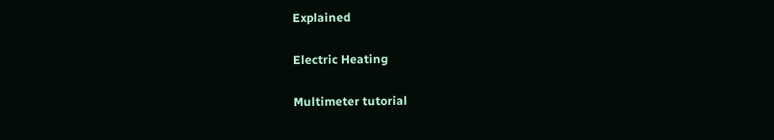Explained

Electric Heating

Multimeter tutorial